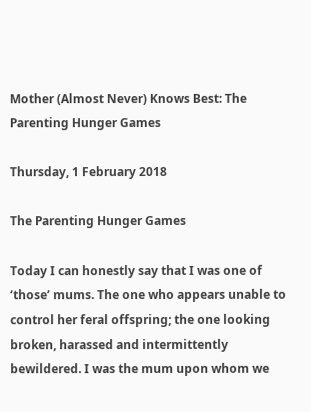Mother (Almost Never) Knows Best: The Parenting Hunger Games

Thursday, 1 February 2018

The Parenting Hunger Games

Today I can honestly say that I was one of ‘those’ mums. The one who appears unable to control her feral offspring; the one looking broken, harassed and intermittently bewildered. I was the mum upon whom we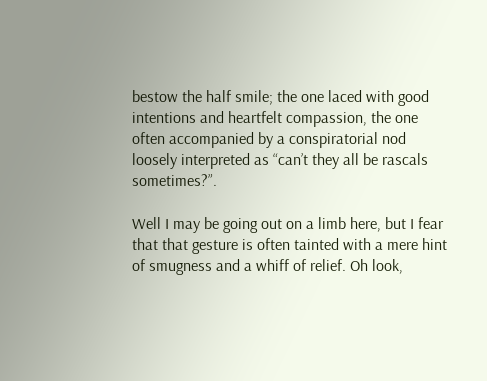bestow the half smile; the one laced with good intentions and heartfelt compassion, the one often accompanied by a conspiratorial nod loosely interpreted as “can’t they all be rascals sometimes?”.

Well I may be going out on a limb here, but I fear that that gesture is often tainted with a mere hint of smugness and a whiff of relief. Oh look,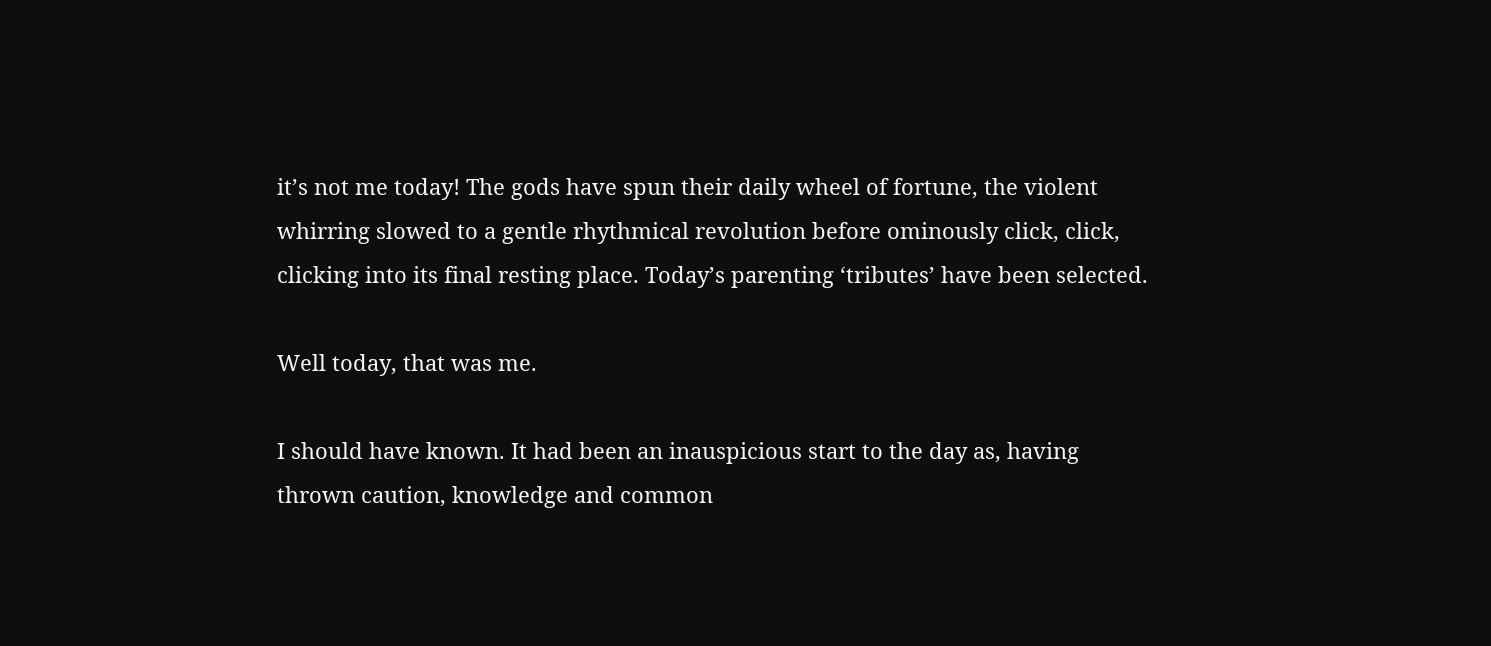it’s not me today! The gods have spun their daily wheel of fortune, the violent whirring slowed to a gentle rhythmical revolution before ominously click, click, clicking into its final resting place. Today’s parenting ‘tributes’ have been selected.

Well today, that was me.

I should have known. It had been an inauspicious start to the day as, having thrown caution, knowledge and common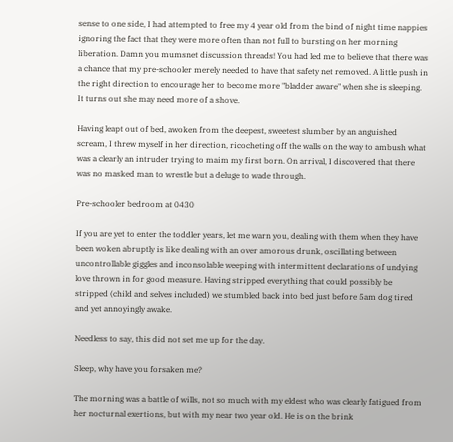sense to one side, I had attempted to free my 4 year old from the bind of night time nappies ignoring the fact that they were more often than not full to bursting on her morning liberation. Damn you mumsnet discussion threads! You had led me to believe that there was a chance that my pre-schooler merely needed to have that safety net removed. A little push in the right direction to encourage her to become more "bladder aware" when she is sleeping. It turns out she may need more of a shove.

Having leapt out of bed, awoken from the deepest, sweetest slumber by an anguished scream, I threw myself in her direction, ricocheting off the walls on the way to ambush what was a clearly an intruder trying to maim my first born. On arrival, I discovered that there was no masked man to wrestle but a deluge to wade through.

Pre-schooler bedroom at 0430

If you are yet to enter the toddler years, let me warn you, dealing with them when they have been woken abruptly is like dealing with an over amorous drunk, oscillating between uncontrollable giggles and inconsolable weeping with intermittent declarations of undying love thrown in for good measure. Having stripped everything that could possibly be stripped (child and selves included) we stumbled back into bed just before 5am dog tired and yet annoyingly awake.

Needless to say, this did not set me up for the day.

Sleep, why have you forsaken me?

The morning was a battle of wills, not so much with my eldest who was clearly fatigued from her nocturnal exertions, but with my near two year old. He is on the brink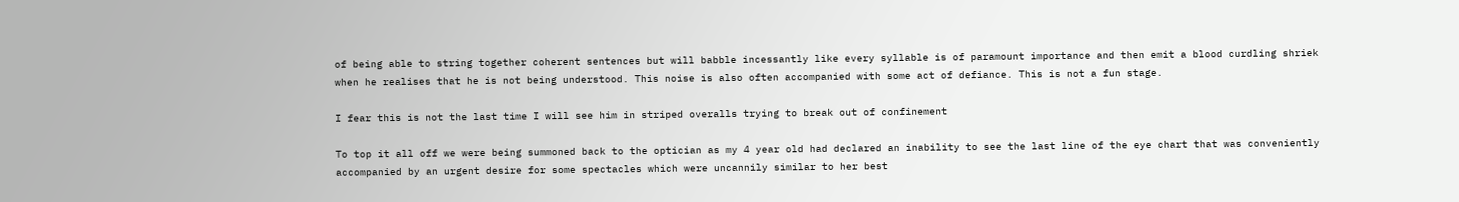of being able to string together coherent sentences but will babble incessantly like every syllable is of paramount importance and then emit a blood curdling shriek when he realises that he is not being understood. This noise is also often accompanied with some act of defiance. This is not a fun stage.

I fear this is not the last time I will see him in striped overalls trying to break out of confinement

To top it all off we were being summoned back to the optician as my 4 year old had declared an inability to see the last line of the eye chart that was conveniently accompanied by an urgent desire for some spectacles which were uncannily similar to her best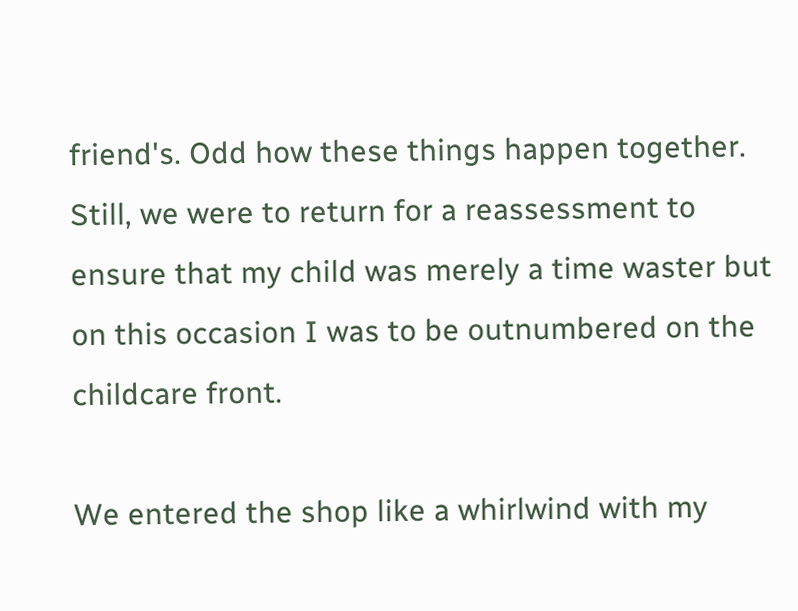friend's. Odd how these things happen together. Still, we were to return for a reassessment to ensure that my child was merely a time waster but on this occasion I was to be outnumbered on the childcare front.

We entered the shop like a whirlwind with my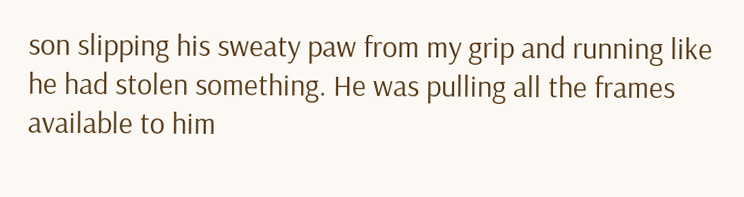son slipping his sweaty paw from my grip and running like he had stolen something. He was pulling all the frames available to him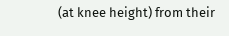(at knee height) from their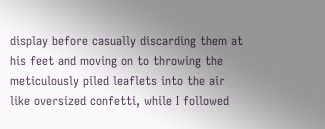display before casually discarding them at his feet and moving on to throwing the meticulously piled leaflets into the air like oversized confetti, while I followed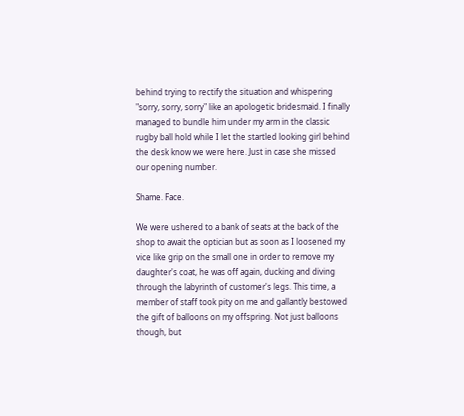behind trying to rectify the situation and whispering "sorry, sorry, sorry" like an apologetic bridesmaid. I finally managed to bundle him under my arm in the classic rugby ball hold while I let the startled looking girl behind the desk know we were here. Just in case she missed our opening number.

Shame. Face.

We were ushered to a bank of seats at the back of the shop to await the optician but as soon as I loosened my vice like grip on the small one in order to remove my daughter's coat, he was off again, ducking and diving through the labyrinth of customer's legs. This time, a member of staff took pity on me and gallantly bestowed the gift of balloons on my offspring. Not just balloons though, but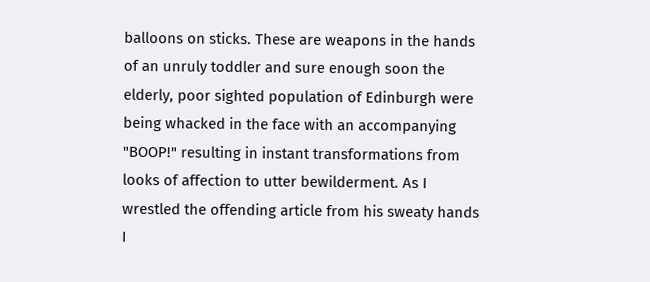balloons on sticks. These are weapons in the hands of an unruly toddler and sure enough soon the elderly, poor sighted population of Edinburgh were being whacked in the face with an accompanying "BOOP!" resulting in instant transformations from looks of affection to utter bewilderment. As I wrestled the offending article from his sweaty hands I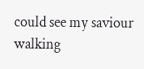could see my saviour walking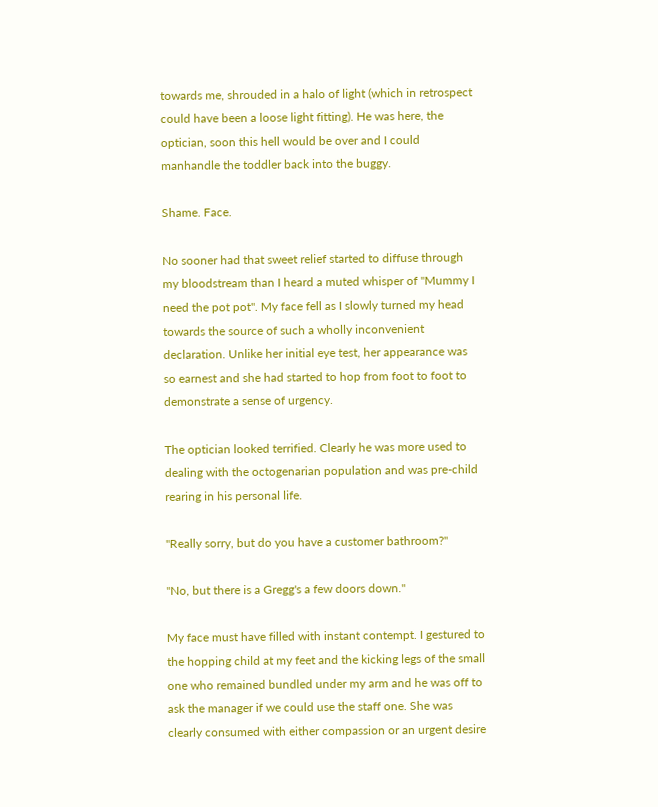towards me, shrouded in a halo of light (which in retrospect could have been a loose light fitting). He was here, the optician, soon this hell would be over and I could manhandle the toddler back into the buggy.

Shame. Face.

No sooner had that sweet relief started to diffuse through my bloodstream than I heard a muted whisper of "Mummy I need the pot pot". My face fell as I slowly turned my head towards the source of such a wholly inconvenient declaration. Unlike her initial eye test, her appearance was so earnest and she had started to hop from foot to foot to demonstrate a sense of urgency.

The optician looked terrified. Clearly he was more used to dealing with the octogenarian population and was pre-child rearing in his personal life.

"Really sorry, but do you have a customer bathroom?"

"No, but there is a Gregg's a few doors down."

My face must have filled with instant contempt. I gestured to the hopping child at my feet and the kicking legs of the small one who remained bundled under my arm and he was off to ask the manager if we could use the staff one. She was clearly consumed with either compassion or an urgent desire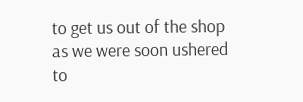to get us out of the shop as we were soon ushered to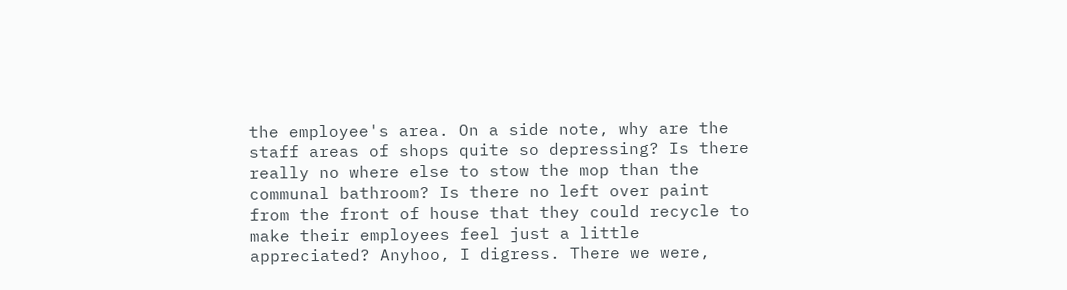the employee's area. On a side note, why are the staff areas of shops quite so depressing? Is there really no where else to stow the mop than the communal bathroom? Is there no left over paint from the front of house that they could recycle to make their employees feel just a little appreciated? Anyhoo, I digress. There we were,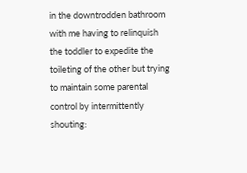in the downtrodden bathroom with me having to relinquish the toddler to expedite the toileting of the other but trying to maintain some parental control by intermittently shouting: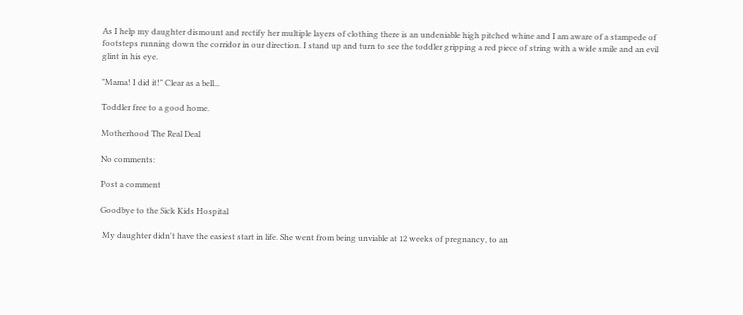As I help my daughter dismount and rectify her multiple layers of clothing there is an undeniable high pitched whine and I am aware of a stampede of footsteps running down the corridor in our direction. I stand up and turn to see the toddler gripping a red piece of string with a wide smile and an evil glint in his eye.

"Mama! I did it!" Clear as a bell...

Toddler free to a good home.

Motherhood The Real Deal

No comments:

Post a comment

Goodbye to the Sick Kids Hospital

 My daughter didn't have the easiest start in life. She went from being unviable at 12 weeks of pregnancy, to an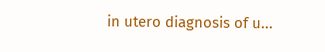in utero diagnosis of u...